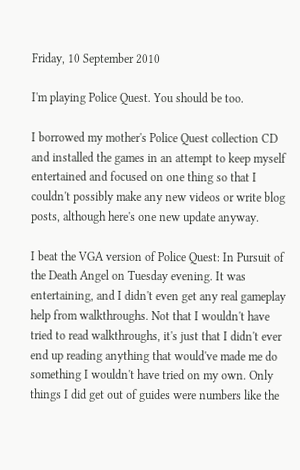Friday, 10 September 2010

I'm playing Police Quest. You should be too.

I borrowed my mother's Police Quest collection CD and installed the games in an attempt to keep myself entertained and focused on one thing so that I couldn't possibly make any new videos or write blog posts, although here's one new update anyway.

I beat the VGA version of Police Quest: In Pursuit of the Death Angel on Tuesday evening. It was entertaining, and I didn't even get any real gameplay help from walkthroughs. Not that I wouldn't have tried to read walkthroughs, it's just that I didn't ever end up reading anything that would've made me do something I wouldn't have tried on my own. Only things I did get out of guides were numbers like the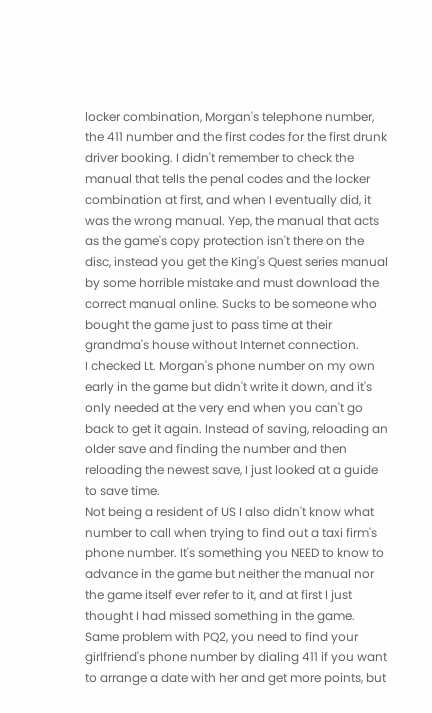locker combination, Morgan's telephone number, the 411 number and the first codes for the first drunk driver booking. I didn't remember to check the manual that tells the penal codes and the locker combination at first, and when I eventually did, it was the wrong manual. Yep, the manual that acts as the game's copy protection isn't there on the disc, instead you get the King's Quest series manual by some horrible mistake and must download the correct manual online. Sucks to be someone who bought the game just to pass time at their grandma's house without Internet connection.
I checked Lt. Morgan's phone number on my own early in the game but didn't write it down, and it's only needed at the very end when you can't go back to get it again. Instead of saving, reloading an older save and finding the number and then reloading the newest save, I just looked at a guide to save time.
Not being a resident of US I also didn't know what number to call when trying to find out a taxi firm's phone number. It's something you NEED to know to advance in the game but neither the manual nor the game itself ever refer to it, and at first I just thought I had missed something in the game. Same problem with PQ2, you need to find your girlfriend's phone number by dialing 411 if you want to arrange a date with her and get more points, but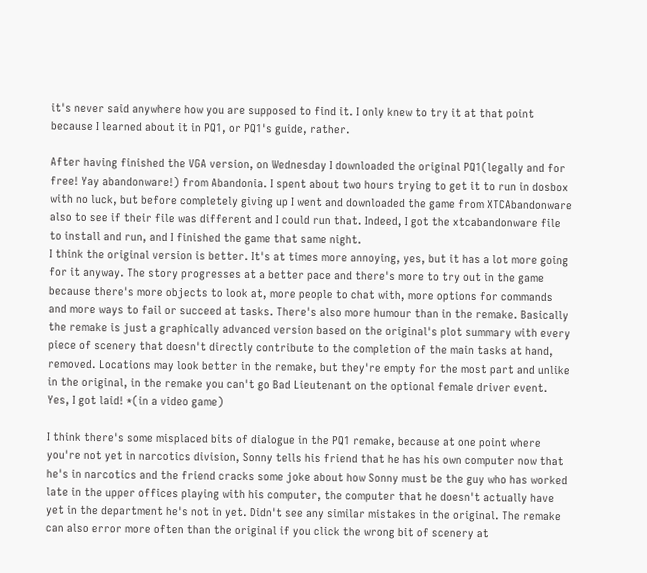it's never said anywhere how you are supposed to find it. I only knew to try it at that point because I learned about it in PQ1, or PQ1's guide, rather.

After having finished the VGA version, on Wednesday I downloaded the original PQ1(legally and for free! Yay abandonware!) from Abandonia. I spent about two hours trying to get it to run in dosbox with no luck, but before completely giving up I went and downloaded the game from XTCAbandonware also to see if their file was different and I could run that. Indeed, I got the xtcabandonware file to install and run, and I finished the game that same night.
I think the original version is better. It's at times more annoying, yes, but it has a lot more going for it anyway. The story progresses at a better pace and there's more to try out in the game because there's more objects to look at, more people to chat with, more options for commands and more ways to fail or succeed at tasks. There's also more humour than in the remake. Basically the remake is just a graphically advanced version based on the original's plot summary with every piece of scenery that doesn't directly contribute to the completion of the main tasks at hand, removed. Locations may look better in the remake, but they're empty for the most part and unlike in the original, in the remake you can't go Bad Lieutenant on the optional female driver event. Yes, I got laid! *(in a video game)

I think there's some misplaced bits of dialogue in the PQ1 remake, because at one point where you're not yet in narcotics division, Sonny tells his friend that he has his own computer now that he's in narcotics and the friend cracks some joke about how Sonny must be the guy who has worked late in the upper offices playing with his computer, the computer that he doesn't actually have yet in the department he's not in yet. Didn't see any similar mistakes in the original. The remake can also error more often than the original if you click the wrong bit of scenery at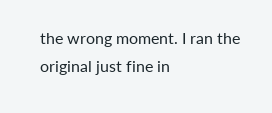the wrong moment. I ran the original just fine in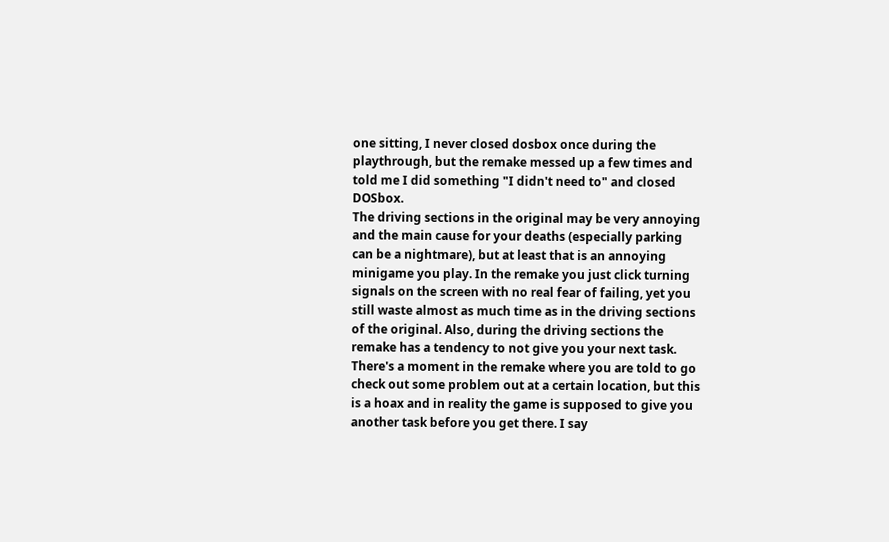one sitting, I never closed dosbox once during the playthrough, but the remake messed up a few times and told me I did something "I didn't need to" and closed DOSbox.
The driving sections in the original may be very annoying and the main cause for your deaths (especially parking can be a nightmare), but at least that is an annoying minigame you play. In the remake you just click turning signals on the screen with no real fear of failing, yet you still waste almost as much time as in the driving sections of the original. Also, during the driving sections the remake has a tendency to not give you your next task. There's a moment in the remake where you are told to go check out some problem out at a certain location, but this is a hoax and in reality the game is supposed to give you another task before you get there. I say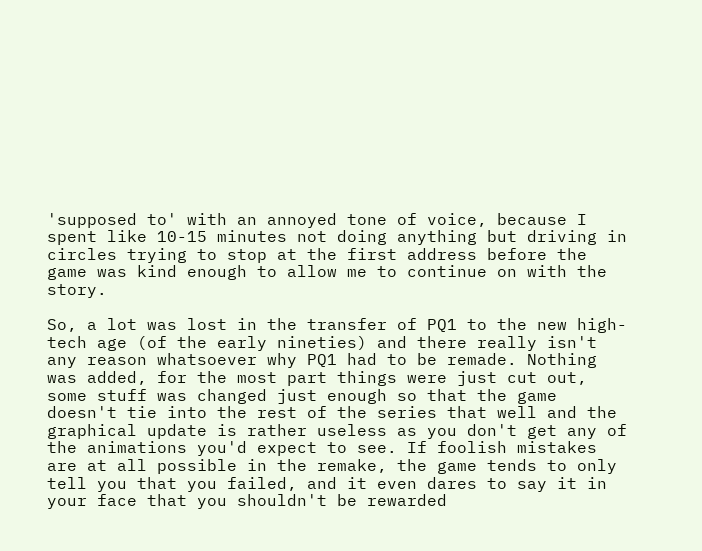'supposed to' with an annoyed tone of voice, because I spent like 10-15 minutes not doing anything but driving in circles trying to stop at the first address before the game was kind enough to allow me to continue on with the story.

So, a lot was lost in the transfer of PQ1 to the new high-tech age (of the early nineties) and there really isn't any reason whatsoever why PQ1 had to be remade. Nothing was added, for the most part things were just cut out, some stuff was changed just enough so that the game doesn't tie into the rest of the series that well and the graphical update is rather useless as you don't get any of the animations you'd expect to see. If foolish mistakes are at all possible in the remake, the game tends to only tell you that you failed, and it even dares to say it in your face that you shouldn't be rewarded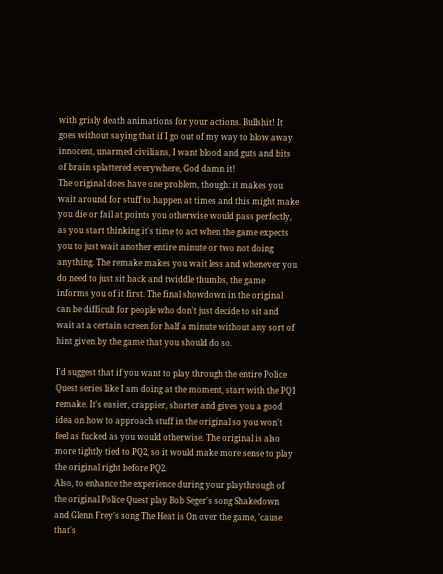with grisly death animations for your actions. Bullshit! It goes without saying that if I go out of my way to blow away innocent, unarmed civilians, I want blood and guts and bits of brain splattered everywhere, God damn it!
The original does have one problem, though: it makes you wait around for stuff to happen at times and this might make you die or fail at points you otherwise would pass perfectly, as you start thinking it's time to act when the game expects you to just wait another entire minute or two not doing anything. The remake makes you wait less and whenever you do need to just sit back and twiddle thumbs, the game informs you of it first. The final showdown in the original can be difficult for people who don't just decide to sit and wait at a certain screen for half a minute without any sort of hint given by the game that you should do so.

I'd suggest that if you want to play through the entire Police Quest series like I am doing at the moment, start with the PQ1 remake. It's easier, crappier, shorter and gives you a good idea on how to approach stuff in the original so you won't feel as fucked as you would otherwise. The original is also more tightly tied to PQ2, so it would make more sense to play the original right before PQ2.
Also, to enhance the experience during your playthrough of the original Police Quest play Bob Seger's song Shakedown and Glenn Frey's song The Heat is On over the game, 'cause that's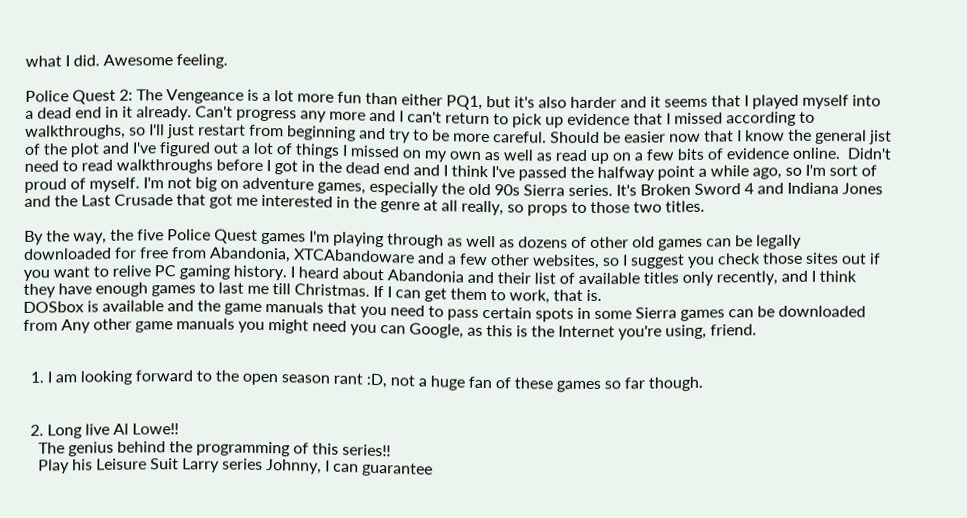what I did. Awesome feeling.

Police Quest 2: The Vengeance is a lot more fun than either PQ1, but it's also harder and it seems that I played myself into a dead end in it already. Can't progress any more and I can't return to pick up evidence that I missed according to walkthroughs, so I'll just restart from beginning and try to be more careful. Should be easier now that I know the general jist of the plot and I've figured out a lot of things I missed on my own as well as read up on a few bits of evidence online.  Didn't need to read walkthroughs before I got in the dead end and I think I've passed the halfway point a while ago, so I'm sort of proud of myself. I'm not big on adventure games, especially the old 90s Sierra series. It's Broken Sword 4 and Indiana Jones and the Last Crusade that got me interested in the genre at all really, so props to those two titles.

By the way, the five Police Quest games I'm playing through as well as dozens of other old games can be legally downloaded for free from Abandonia, XTCAbandoware and a few other websites, so I suggest you check those sites out if you want to relive PC gaming history. I heard about Abandonia and their list of available titles only recently, and I think they have enough games to last me till Christmas. If I can get them to work, that is.
DOSbox is available and the game manuals that you need to pass certain spots in some Sierra games can be downloaded from Any other game manuals you might need you can Google, as this is the Internet you're using, friend.


  1. I am looking forward to the open season rant :D, not a huge fan of these games so far though.


  2. Long live Al Lowe!!
    The genius behind the programming of this series!!
    Play his Leisure Suit Larry series Johnny, I can guarantee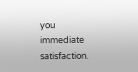you immediate satisfaction.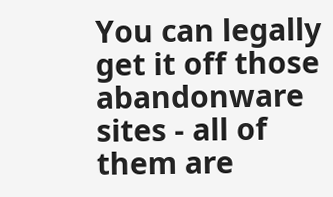You can legally get it off those abandonware sites - all of them are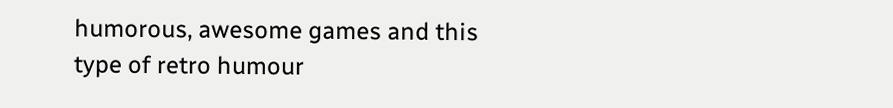humorous, awesome games and this type of retro humour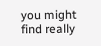you might find really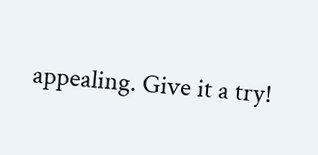appealing. Give it a try!